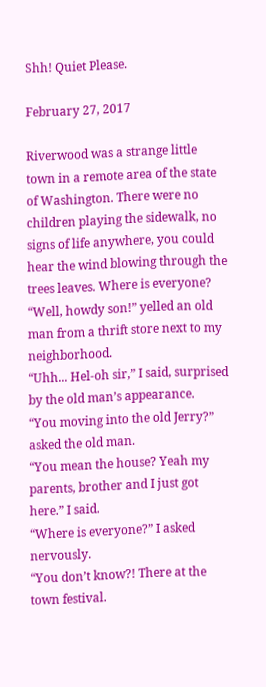Shh! Quiet Please.

February 27, 2017

Riverwood was a strange little town in a remote area of the state of Washington. There were no children playing the sidewalk, no signs of life anywhere, you could hear the wind blowing through the trees leaves. Where is everyone?
“Well, howdy son!” yelled an old man from a thrift store next to my neighborhood.
“Uhh... Hel-oh sir,” I said, surprised by the old man’s appearance.
“You moving into the old Jerry?” asked the old man.
“You mean the house? Yeah my parents, brother and I just got here.” I said.
“Where is everyone?” I asked nervously.
“You don’t know?! There at the town festival.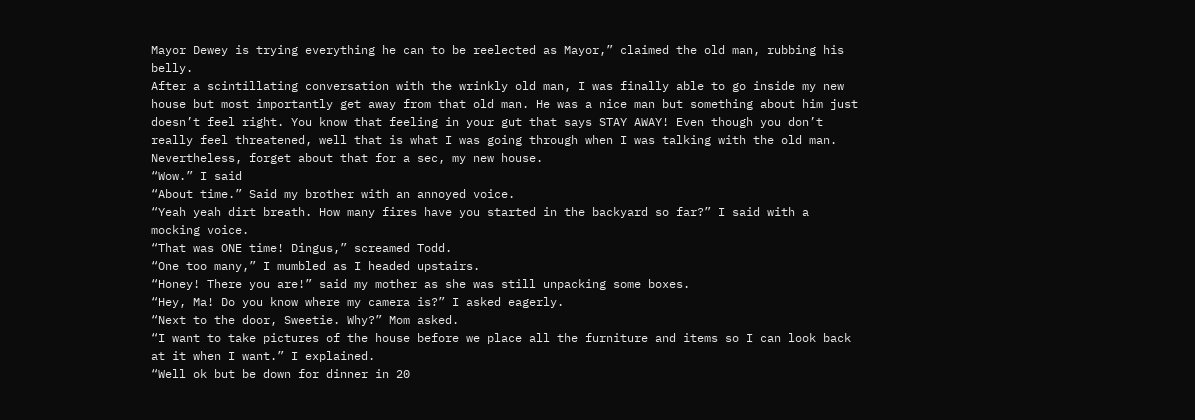Mayor Dewey is trying everything he can to be reelected as Mayor,” claimed the old man, rubbing his belly.
After a scintillating conversation with the wrinkly old man, I was finally able to go inside my new house but most importantly get away from that old man. He was a nice man but something about him just doesn’t feel right. You know that feeling in your gut that says STAY AWAY! Even though you don’t really feel threatened, well that is what I was going through when I was talking with the old man. Nevertheless, forget about that for a sec, my new house.
“Wow.” I said
“About time.” Said my brother with an annoyed voice.
“Yeah yeah dirt breath. How many fires have you started in the backyard so far?” I said with a mocking voice.
“That was ONE time! Dingus,” screamed Todd.
“One too many,” I mumbled as I headed upstairs.
“Honey! There you are!” said my mother as she was still unpacking some boxes.
“Hey, Ma! Do you know where my camera is?” I asked eagerly.
“Next to the door, Sweetie. Why?” Mom asked.
“I want to take pictures of the house before we place all the furniture and items so I can look back at it when I want.” I explained.
“Well ok but be down for dinner in 20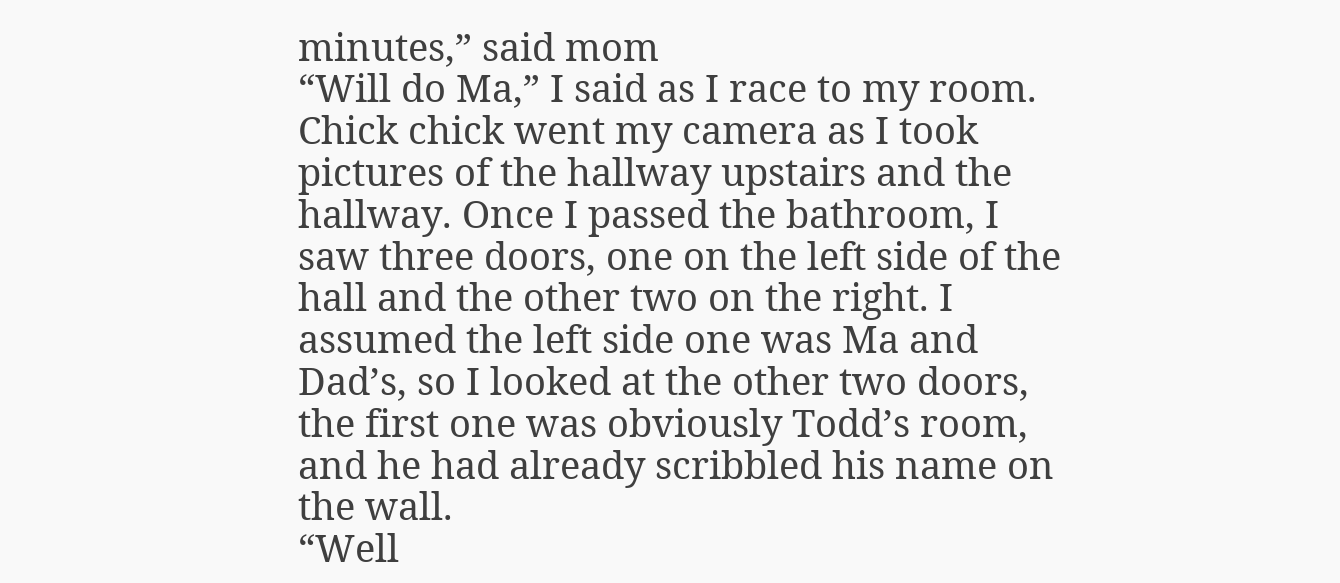minutes,” said mom
“Will do Ma,” I said as I race to my room.
Chick chick went my camera as I took pictures of the hallway upstairs and the hallway. Once I passed the bathroom, I saw three doors, one on the left side of the hall and the other two on the right. I assumed the left side one was Ma and Dad’s, so I looked at the other two doors, the first one was obviously Todd’s room, and he had already scribbled his name on the wall.
“Well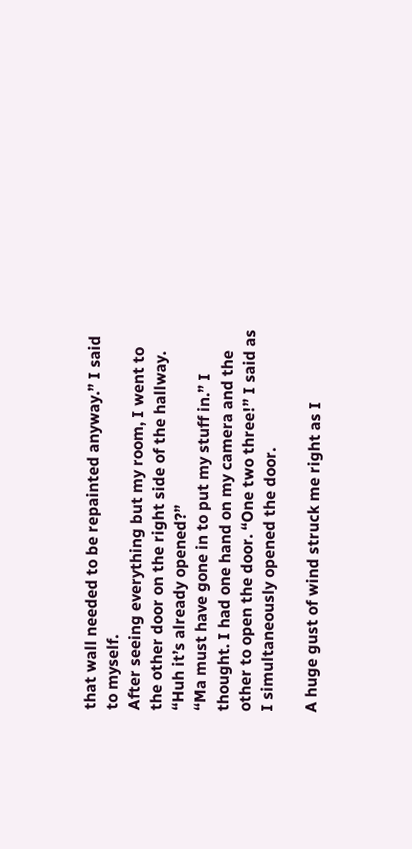that wall needed to be repainted anyway.” I said to myself.
After seeing everything but my room, I went to the other door on the right side of the hallway.
“Huh it’s already opened?”
“Ma must have gone in to put my stuff in.” I thought. I had one hand on my camera and the other to open the door. “One two three!” I said as I simultaneously opened the door.

A huge gust of wind struck me right as I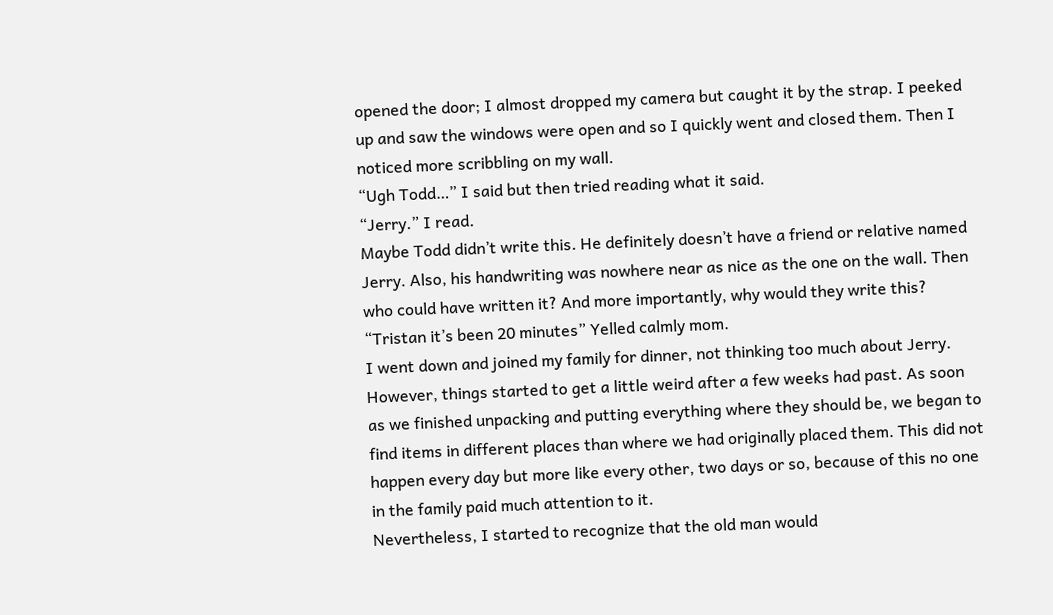opened the door; I almost dropped my camera but caught it by the strap. I peeked up and saw the windows were open and so I quickly went and closed them. Then I noticed more scribbling on my wall.
“Ugh Todd…” I said but then tried reading what it said.
“Jerry.” I read.
Maybe Todd didn’t write this. He definitely doesn’t have a friend or relative named Jerry. Also, his handwriting was nowhere near as nice as the one on the wall. Then who could have written it? And more importantly, why would they write this?
“Tristan it’s been 20 minutes” Yelled calmly mom.
I went down and joined my family for dinner, not thinking too much about Jerry. However, things started to get a little weird after a few weeks had past. As soon as we finished unpacking and putting everything where they should be, we began to find items in different places than where we had originally placed them. This did not happen every day but more like every other, two days or so, because of this no one in the family paid much attention to it.
Nevertheless, I started to recognize that the old man would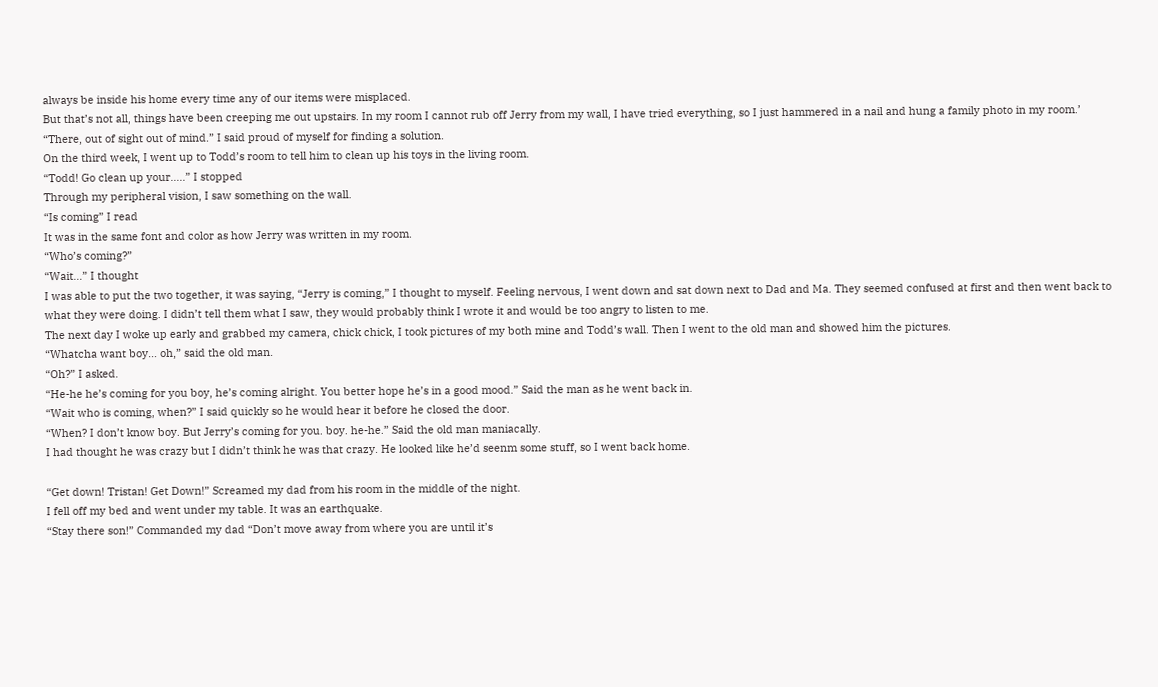always be inside his home every time any of our items were misplaced.
But that’s not all, things have been creeping me out upstairs. In my room I cannot rub off Jerry from my wall, I have tried everything, so I just hammered in a nail and hung a family photo in my room.’
“There, out of sight out of mind.” I said proud of myself for finding a solution.
On the third week, I went up to Todd’s room to tell him to clean up his toys in the living room.
“Todd! Go clean up your…..” I stopped
Through my peripheral vision, I saw something on the wall.
“Is coming” I read
It was in the same font and color as how Jerry was written in my room.
“Who’s coming?”
“Wait…” I thought
I was able to put the two together, it was saying, “Jerry is coming,” I thought to myself. Feeling nervous, I went down and sat down next to Dad and Ma. They seemed confused at first and then went back to what they were doing. I didn’t tell them what I saw, they would probably think I wrote it and would be too angry to listen to me.
The next day I woke up early and grabbed my camera, chick chick, I took pictures of my both mine and Todd’s wall. Then I went to the old man and showed him the pictures.
“Whatcha want boy… oh,” said the old man.
“Oh?” I asked.
“He-he he’s coming for you boy, he’s coming alright. You better hope he’s in a good mood.” Said the man as he went back in.
“Wait who is coming, when?” I said quickly so he would hear it before he closed the door.
“When? I don’t know boy. But Jerry’s coming for you. boy. he-he.” Said the old man maniacally.
I had thought he was crazy but I didn’t think he was that crazy. He looked like he’d seenm some stuff, so I went back home.

“Get down! Tristan! Get Down!” Screamed my dad from his room in the middle of the night.
I fell off my bed and went under my table. It was an earthquake.
“Stay there son!” Commanded my dad “Don’t move away from where you are until it’s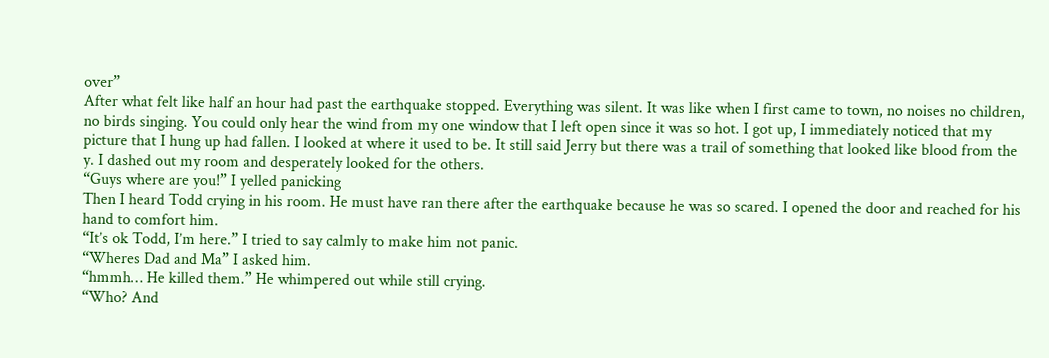over”
After what felt like half an hour had past the earthquake stopped. Everything was silent. It was like when I first came to town, no noises no children, no birds singing. You could only hear the wind from my one window that I left open since it was so hot. I got up, I immediately noticed that my picture that I hung up had fallen. I looked at where it used to be. It still said Jerry but there was a trail of something that looked like blood from the y. I dashed out my room and desperately looked for the others.
“Guys where are you!” I yelled panicking
Then I heard Todd crying in his room. He must have ran there after the earthquake because he was so scared. I opened the door and reached for his hand to comfort him.
“It’s ok Todd, I’m here.” I tried to say calmly to make him not panic.
“Wheres Dad and Ma” I asked him.
“hmmh… He killed them.” He whimpered out while still crying.
“Who? And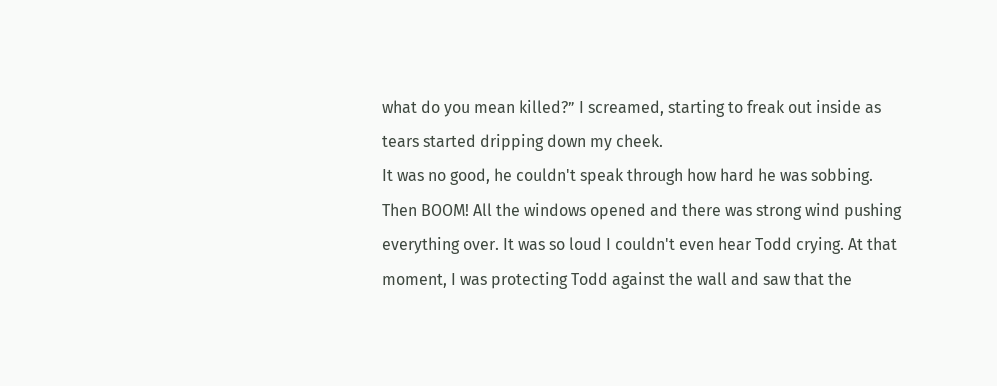what do you mean killed?” I screamed, starting to freak out inside as tears started dripping down my cheek.
It was no good, he couldn't speak through how hard he was sobbing. Then BOOM! All the windows opened and there was strong wind pushing everything over. It was so loud I couldn't even hear Todd crying. At that moment, I was protecting Todd against the wall and saw that the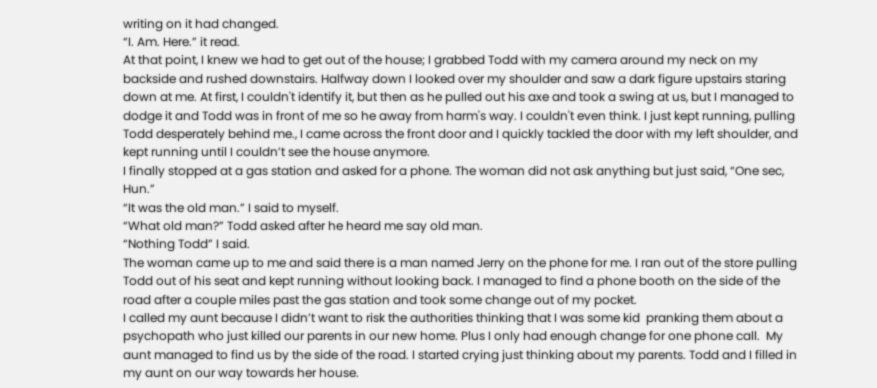writing on it had changed.
“I. Am. Here.” it read.
At that point, I knew we had to get out of the house; I grabbed Todd with my camera around my neck on my backside and rushed downstairs. Halfway down I looked over my shoulder and saw a dark figure upstairs staring down at me. At first, I couldn't identify it, but then as he pulled out his axe and took a swing at us, but I managed to dodge it and Todd was in front of me so he away from harm's way. I couldn't even think. I just kept running, pulling Todd desperately behind me., I came across the front door and I quickly tackled the door with my left shoulder, and kept running until I couldn’t see the house anymore.
I finally stopped at a gas station and asked for a phone. The woman did not ask anything but just said, “One sec, Hun.”
“It was the old man.” I said to myself.
“What old man?” Todd asked after he heard me say old man.
“Nothing Todd” I said.
The woman came up to me and said there is a man named Jerry on the phone for me. I ran out of the store pulling Todd out of his seat and kept running without looking back. I managed to find a phone booth on the side of the road after a couple miles past the gas station and took some change out of my pocket.
I called my aunt because I didn’t want to risk the authorities thinking that I was some kid  pranking them about a psychopath who just killed our parents in our new home. Plus I only had enough change for one phone call.  My aunt managed to find us by the side of the road. I started crying just thinking about my parents. Todd and I filled in my aunt on our way towards her house.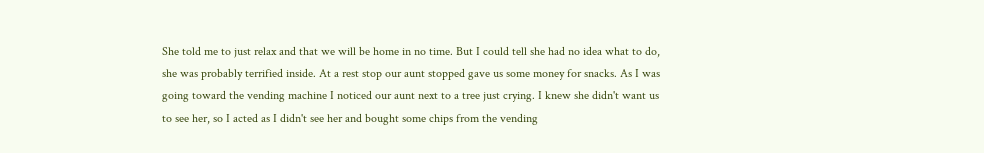She told me to just relax and that we will be home in no time. But I could tell she had no idea what to do, she was probably terrified inside. At a rest stop our aunt stopped gave us some money for snacks. As I was going toward the vending machine I noticed our aunt next to a tree just crying. I knew she didn't want us to see her, so I acted as I didn't see her and bought some chips from the vending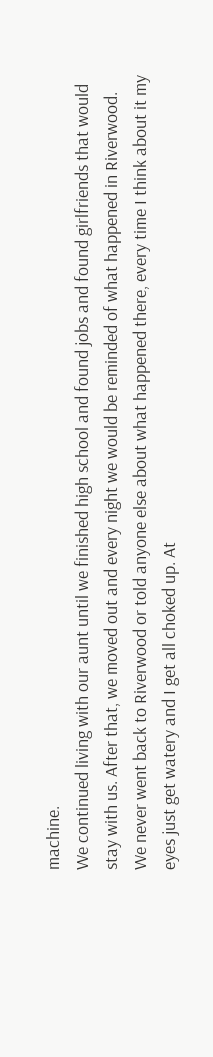machine.
We continued living with our aunt until we finished high school and found jobs and found girlfriends that would stay with us. After that, we moved out and every night we would be reminded of what happened in Riverwood. We never went back to Riverwood or told anyone else about what happened there, every time I think about it my eyes just get watery and I get all choked up. At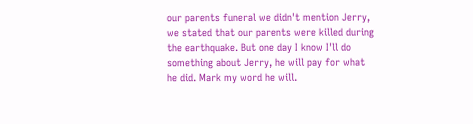our parents funeral we didn't mention Jerry, we stated that our parents were killed during the earthquake. But one day I know I'll do something about Jerry, he will pay for what he did. Mark my word he will.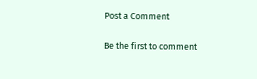Post a Comment

Be the first to comment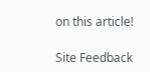on this article!

Site Feedback